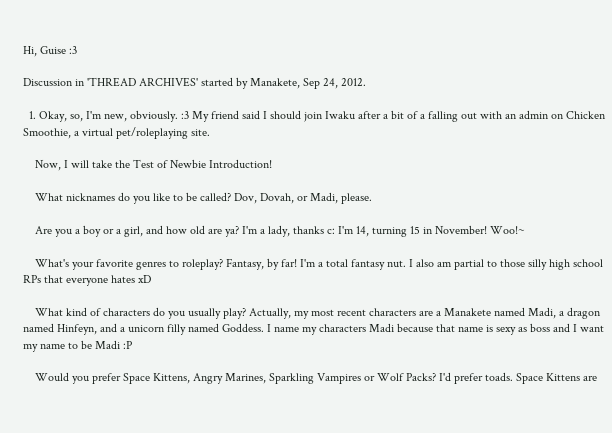Hi, Guise :3

Discussion in 'THREAD ARCHIVES' started by Manakete, Sep 24, 2012.

  1. Okay, so, I'm new, obviously. :3 My friend said I should join Iwaku after a bit of a falling out with an admin on Chicken Smoothie, a virtual pet/roleplaying site.

    Now, I will take the Test of Newbie Introduction!

    What nicknames do you like to be called? Dov, Dovah, or Madi, please.

    Are you a boy or a girl, and how old are ya? I'm a lady, thanks c: I'm 14, turning 15 in November! Woo!~

    What's your favorite genres to roleplay? Fantasy, by far! I'm a total fantasy nut. I also am partial to those silly high school RPs that everyone hates xD

    What kind of characters do you usually play? Actually, my most recent characters are a Manakete named Madi, a dragon named Hinfeyn, and a unicorn filly named Goddess. I name my characters Madi because that name is sexy as boss and I want my name to be Madi :P

    Would you prefer Space Kittens, Angry Marines, Sparkling Vampires or Wolf Packs? I'd prefer toads. Space Kittens are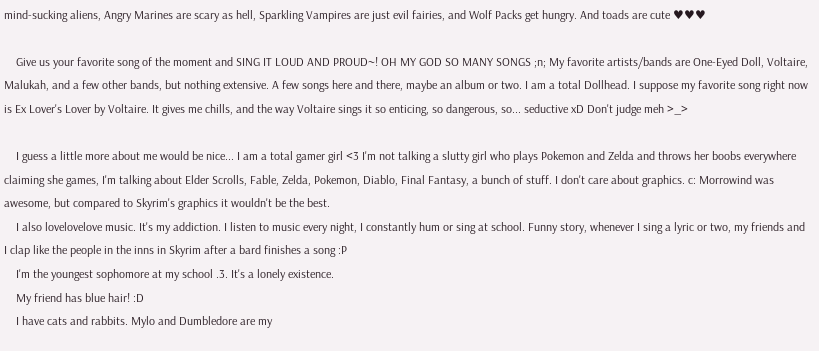mind-sucking aliens, Angry Marines are scary as hell, Sparkling Vampires are just evil fairies, and Wolf Packs get hungry. And toads are cute ♥♥♥

    Give us your favorite song of the moment and SING IT LOUD AND PROUD~! OH MY GOD SO MANY SONGS ;n; My favorite artists/bands are One-Eyed Doll, Voltaire, Malukah, and a few other bands, but nothing extensive. A few songs here and there, maybe an album or two. I am a total Dollhead. I suppose my favorite song right now is Ex Lover's Lover by Voltaire. It gives me chills, and the way Voltaire sings it so enticing, so dangerous, so... seductive xD Don't judge meh >_>

    I guess a little more about me would be nice... I am a total gamer girl <3 I'm not talking a slutty girl who plays Pokemon and Zelda and throws her boobs everywhere claiming she games, I'm talking about Elder Scrolls, Fable, Zelda, Pokemon, Diablo, Final Fantasy, a bunch of stuff. I don't care about graphics. c: Morrowind was awesome, but compared to Skyrim's graphics it wouldn't be the best.
    I also lovelovelove music. It's my addiction. I listen to music every night, I constantly hum or sing at school. Funny story, whenever I sing a lyric or two, my friends and I clap like the people in the inns in Skyrim after a bard finishes a song :P
    I'm the youngest sophomore at my school .3. It's a lonely existence.
    My friend has blue hair! :D
    I have cats and rabbits. Mylo and Dumbledore are my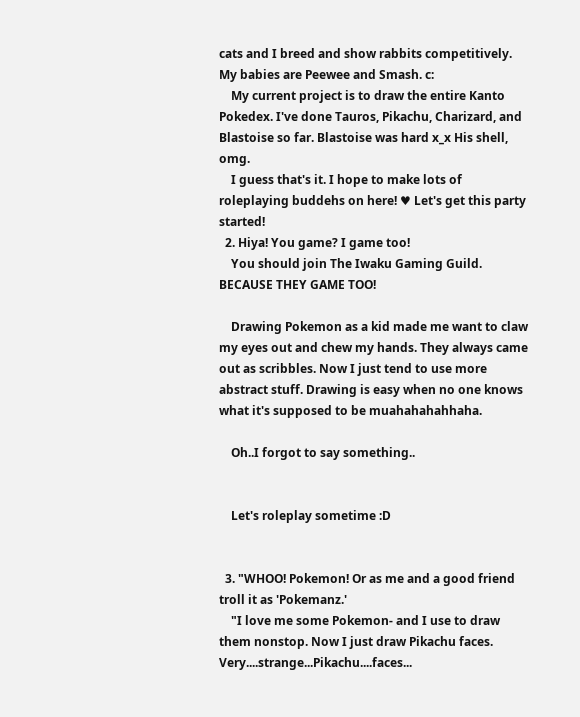cats and I breed and show rabbits competitively. My babies are Peewee and Smash. c:
    My current project is to draw the entire Kanto Pokedex. I've done Tauros, Pikachu, Charizard, and Blastoise so far. Blastoise was hard x_x His shell, omg.
    I guess that's it. I hope to make lots of roleplaying buddehs on here! ♥ Let's get this party started!
  2. Hiya! You game? I game too!
    You should join The Iwaku Gaming Guild. BECAUSE THEY GAME TOO!

    Drawing Pokemon as a kid made me want to claw my eyes out and chew my hands. They always came out as scribbles. Now I just tend to use more abstract stuff. Drawing is easy when no one knows what it's supposed to be muahahahahhaha.

    Oh..I forgot to say something..


    Let's roleplay sometime :D


  3. "WHOO! Pokemon! Or as me and a good friend troll it as 'Pokemanz.'
    "I love me some Pokemon- and I use to draw them nonstop. Now I just draw Pikachu faces. Very....strange...Pikachu....faces...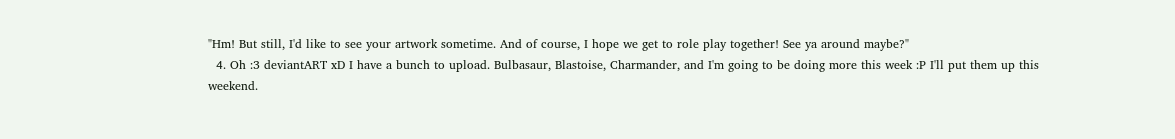"Hm! But still, I'd like to see your artwork sometime. And of course, I hope we get to role play together! See ya around maybe?"
  4. Oh :3 deviantART xD I have a bunch to upload. Bulbasaur, Blastoise, Charmander, and I'm going to be doing more this week :P I'll put them up this weekend.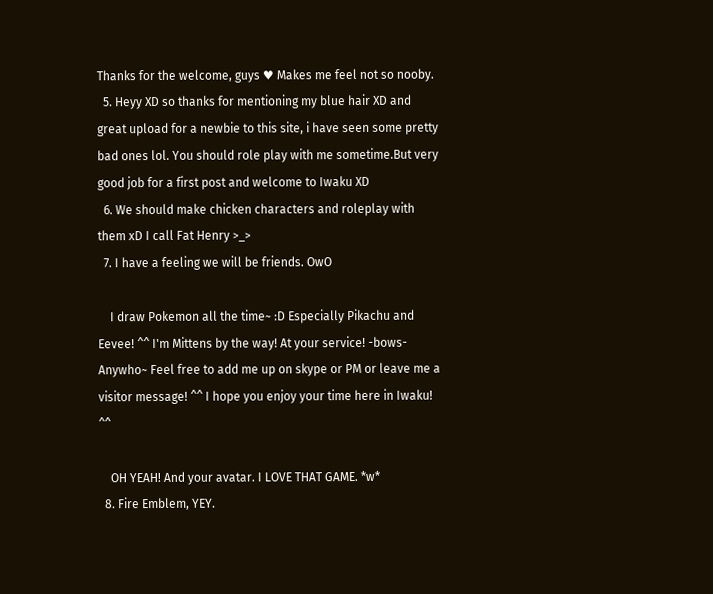Thanks for the welcome, guys ♥ Makes me feel not so nooby.
  5. Heyy XD so thanks for mentioning my blue hair XD and great upload for a newbie to this site, i have seen some pretty bad ones lol. You should role play with me sometime.But very good job for a first post and welcome to Iwaku XD
  6. We should make chicken characters and roleplay with them xD I call Fat Henry >_>
  7. I have a feeling we will be friends. OwO

    I draw Pokemon all the time~ :D Especially Pikachu and Eevee! ^^ I'm Mittens by the way! At your service! -bows- Anywho~ Feel free to add me up on skype or PM or leave me a visitor message! ^^ I hope you enjoy your time here in Iwaku! ^^

    OH YEAH! And your avatar. I LOVE THAT GAME. *w*
  8. Fire Emblem, YEY.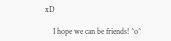xD

    I hope we can be friends! ^o^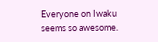Everyone on Iwaku seems so awesome.